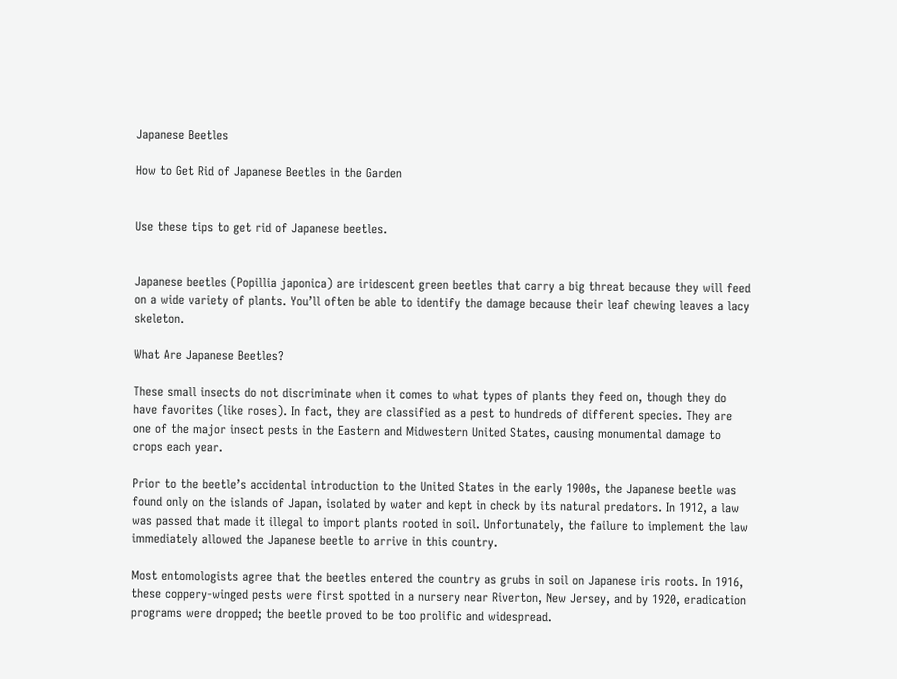Japanese Beetles

How to Get Rid of Japanese Beetles in the Garden


Use these tips to get rid of Japanese beetles.


Japanese beetles (Popillia japonica) are iridescent green beetles that carry a big threat because they will feed on a wide variety of plants. You’ll often be able to identify the damage because their leaf chewing leaves a lacy skeleton.

What Are Japanese Beetles?

These small insects do not discriminate when it comes to what types of plants they feed on, though they do have favorites (like roses). In fact, they are classified as a pest to hundreds of different species. They are one of the major insect pests in the Eastern and Midwestern United States, causing monumental damage to crops each year.

Prior to the beetle’s accidental introduction to the United States in the early 1900s, the Japanese beetle was found only on the islands of Japan, isolated by water and kept in check by its natural predators. In 1912, a law was passed that made it illegal to import plants rooted in soil. Unfortunately, the failure to implement the law immediately allowed the Japanese beetle to arrive in this country.

Most entomologists agree that the beetles entered the country as grubs in soil on Japanese iris roots. In 1916, these coppery-winged pests were first spotted in a nursery near Riverton, New Jersey, and by 1920, eradication programs were dropped; the beetle proved to be too prolific and widespread.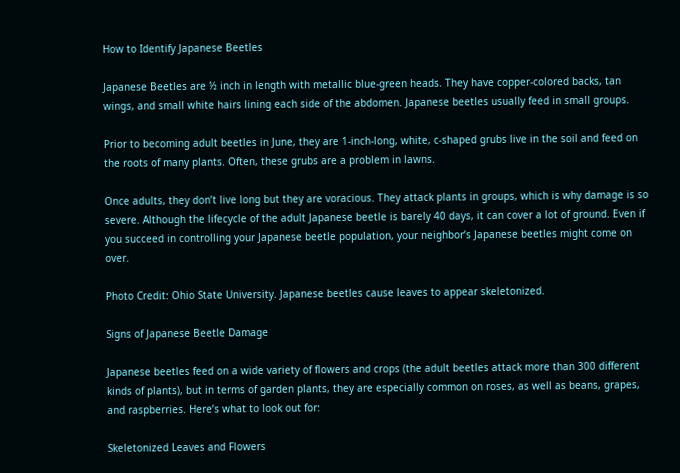How to Identify Japanese Beetles

Japanese Beetles are ½ inch in length with metallic blue-green heads. They have copper-colored backs, tan wings, and small white hairs lining each side of the abdomen. Japanese beetles usually feed in small groups.

Prior to becoming adult beetles in June, they are 1-inch-long, white, c-shaped grubs live in the soil and feed on the roots of many plants. Often, these grubs are a problem in lawns.

Once adults, they don’t live long but they are voracious. They attack plants in groups, which is why damage is so severe. Although the lifecycle of the adult Japanese beetle is barely 40 days, it can cover a lot of ground. Even if you succeed in controlling your Japanese beetle population, your neighbor’s Japanese beetles might come on over.

Photo Credit: Ohio State University. Japanese beetles cause leaves to appear skeletonized.

Signs of Japanese Beetle Damage

Japanese beetles feed on a wide variety of flowers and crops (the adult beetles attack more than 300 different kinds of plants), but in terms of garden plants, they are especially common on roses, as well as beans, grapes, and raspberries. Here’s what to look out for:

Skeletonized Leaves and Flowers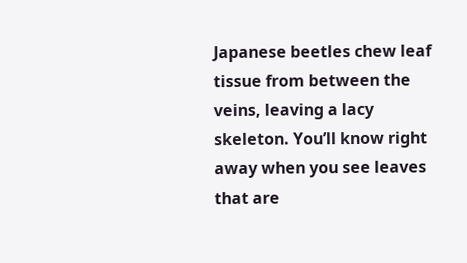Japanese beetles chew leaf tissue from between the veins, leaving a lacy skeleton. You’ll know right away when you see leaves that are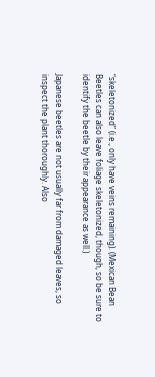“skeletonized” (i.e., only have veins remaining). (Mexican Bean Beetles can also leave foliage skeletonized, though, so be sure to identify the beetle by their appearance as well.)

Japanese beetles are not usually far from damaged leaves, so inspect the plant thoroughly. Also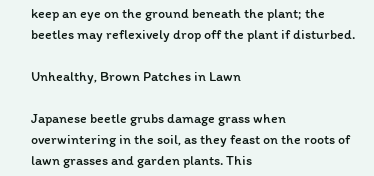keep an eye on the ground beneath the plant; the beetles may reflexively drop off the plant if disturbed.

Unhealthy, Brown Patches in Lawn

Japanese beetle grubs damage grass when overwintering in the soil, as they feast on the roots of lawn grasses and garden plants. This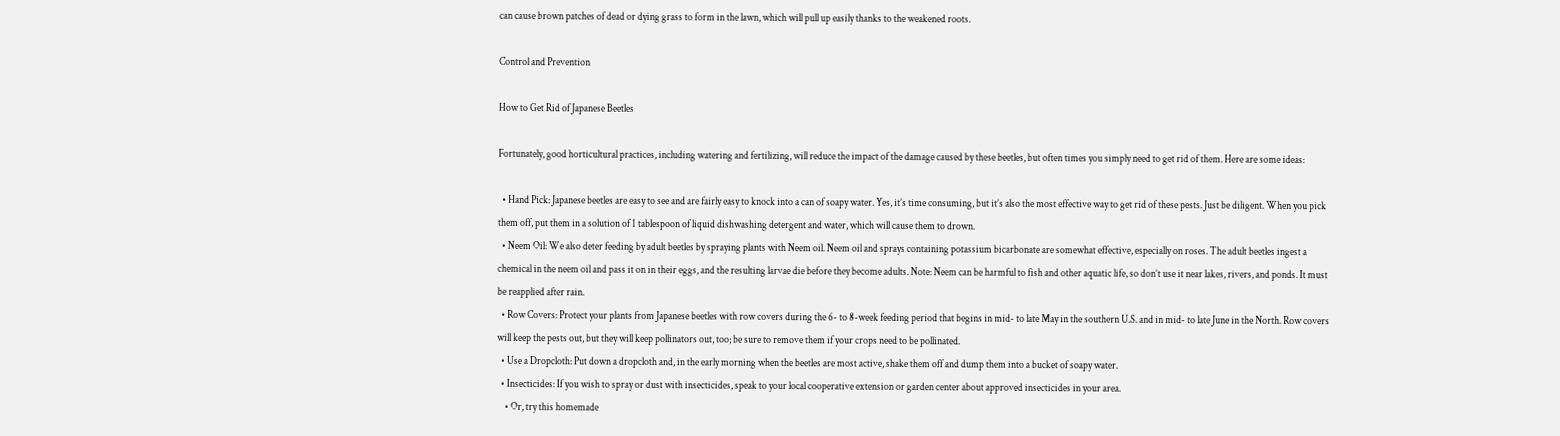can cause brown patches of dead or dying grass to form in the lawn, which will pull up easily thanks to the weakened roots.

Control and Prevention

How to Get Rid of Japanese Beetles

Fortunately, good horticultural practices, including watering and fertilizing, will reduce the impact of the damage caused by these beetles, but often times you simply need to get rid of them. Here are some ideas:

  • Hand Pick: Japanese beetles are easy to see and are fairly easy to knock into a can of soapy water. Yes, it’s time consuming, but it’s also the most effective way to get rid of these pests. Just be diligent. When you pick them off, put them in a solution of 1 tablespoon of liquid dishwashing detergent and water, which will cause them to drown.
  • Neem Oil: We also deter feeding by adult beetles by spraying plants with Neem oil. Neem oil and sprays containing potassium bicarbonate are somewhat effective, especially on roses. The adult beetles ingest a chemical in the neem oil and pass it on in their eggs, and the resulting larvae die before they become adults. Note: Neem can be harmful to fish and other aquatic life, so don’t use it near lakes, rivers, and ponds. It must be reapplied after rain.
  • Row Covers: Protect your plants from Japanese beetles with row covers during the 6- to 8-week feeding period that begins in mid- to late May in the southern U.S. and in mid- to late June in the North. Row covers will keep the pests out, but they will keep pollinators out, too; be sure to remove them if your crops need to be pollinated.
  • Use a Dropcloth: Put down a dropcloth and, in the early morning when the beetles are most active, shake them off and dump them into a bucket of soapy water.
  • Insecticides: If you wish to spray or dust with insecticides, speak to your local cooperative extension or garden center about approved insecticides in your area.
    • Or, try this homemade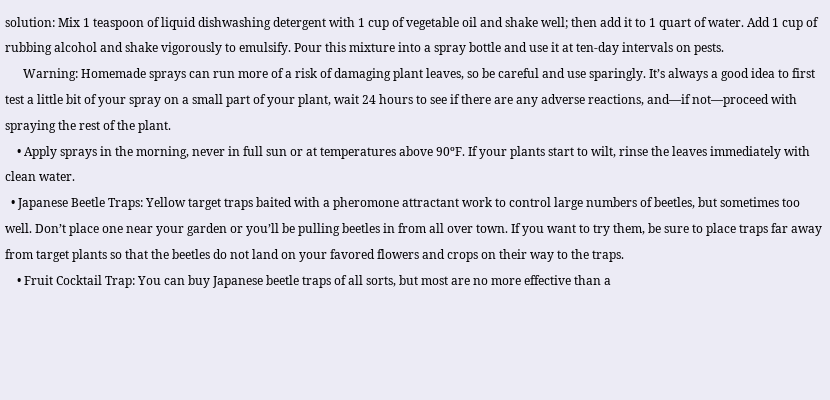solution: Mix 1 teaspoon of liquid dishwashing detergent with 1 cup of vegetable oil and shake well; then add it to 1 quart of water. Add 1 cup of rubbing alcohol and shake vigorously to emulsify. Pour this mixture into a spray bottle and use it at ten-day intervals on pests.
      Warning: Homemade sprays can run more of a risk of damaging plant leaves, so be careful and use sparingly. It’s always a good idea to first test a little bit of your spray on a small part of your plant, wait 24 hours to see if there are any adverse reactions, and—if not—proceed with spraying the rest of the plant.
    • Apply sprays in the morning, never in full sun or at temperatures above 90ºF. If your plants start to wilt, rinse the leaves immediately with clean water.
  • Japanese Beetle Traps: Yellow target traps baited with a pheromone attractant work to control large numbers of beetles, but sometimes too well. Don’t place one near your garden or you’ll be pulling beetles in from all over town. If you want to try them, be sure to place traps far away from target plants so that the beetles do not land on your favored flowers and crops on their way to the traps.
    • Fruit Cocktail Trap: You can buy Japanese beetle traps of all sorts, but most are no more effective than a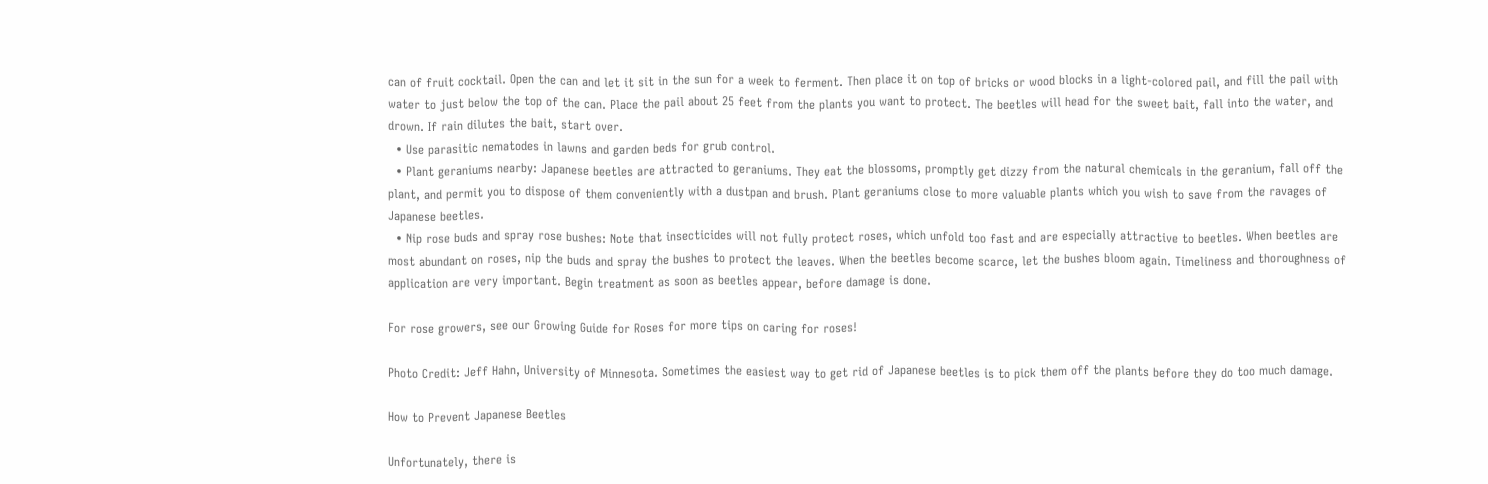can of fruit cocktail. Open the can and let it sit in the sun for a week to ferment. Then place it on top of bricks or wood blocks in a light-colored pail, and fill the pail with water to just below the top of the can. Place the pail about 25 feet from the plants you want to protect. The beetles will head for the sweet bait, fall into the water, and drown. If rain dilutes the bait, start over.
  • Use parasitic nematodes in lawns and garden beds for grub control.
  • Plant geraniums nearby: Japanese beetles are attracted to geraniums. They eat the blossoms, promptly get dizzy from the natural chemicals in the geranium, fall off the plant, and permit you to dispose of them conveniently with a dustpan and brush. Plant geraniums close to more valuable plants which you wish to save from the ravages of Japanese beetles.
  • Nip rose buds and spray rose bushes: Note that insecticides will not fully protect roses, which unfold too fast and are especially attractive to beetles. When beetles are most abundant on roses, nip the buds and spray the bushes to protect the leaves. When the beetles become scarce, let the bushes bloom again. Timeliness and thoroughness of application are very important. Begin treatment as soon as beetles appear, before damage is done.

For rose growers, see our Growing Guide for Roses for more tips on caring for roses!

Photo Credit: Jeff Hahn, University of Minnesota. Sometimes the easiest way to get rid of Japanese beetles is to pick them off the plants before they do too much damage.

How to Prevent Japanese Beetles

Unfortunately, there is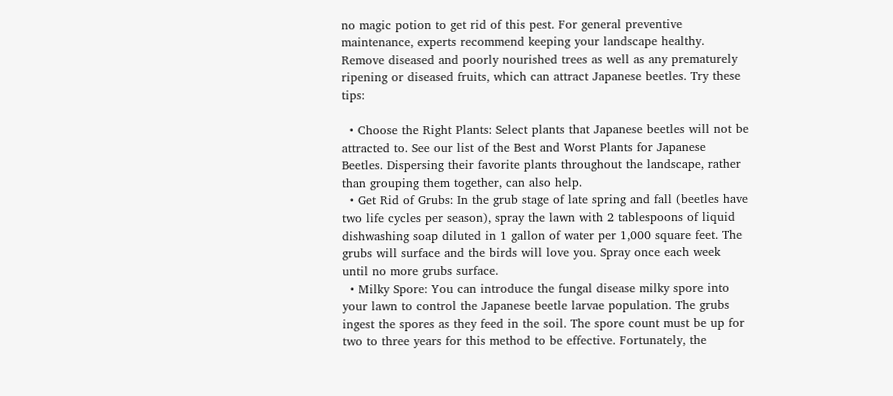no magic potion to get rid of this pest. For general preventive maintenance, experts recommend keeping your landscape healthy. Remove diseased and poorly nourished trees as well as any prematurely ripening or diseased fruits, which can attract Japanese beetles. Try these tips:

  • Choose the Right Plants: Select plants that Japanese beetles will not be attracted to. See our list of the Best and Worst Plants for Japanese Beetles. Dispersing their favorite plants throughout the landscape, rather than grouping them together, can also help.
  • Get Rid of Grubs: In the grub stage of late spring and fall (beetles have two life cycles per season), spray the lawn with 2 tablespoons of liquid dishwashing soap diluted in 1 gallon of water per 1,000 square feet. The grubs will surface and the birds will love you. Spray once each week until no more grubs surface.
  • Milky Spore: You can introduce the fungal disease milky spore into your lawn to control the Japanese beetle larvae population. The grubs ingest the spores as they feed in the soil. The spore count must be up for two to three years for this method to be effective. Fortunately, the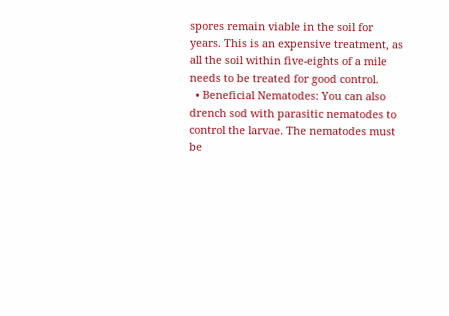spores remain viable in the soil for years. This is an expensive treatment, as all the soil within five-eights of a mile needs to be treated for good control.
  • Beneficial Nematodes: You can also drench sod with parasitic nematodes to control the larvae. The nematodes must be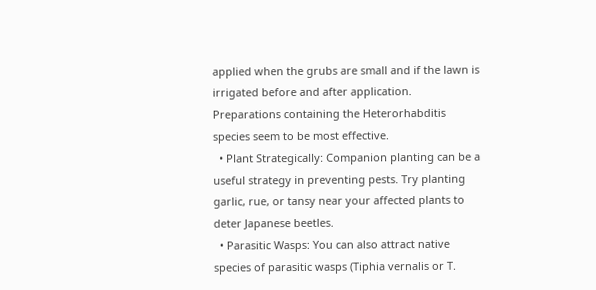applied when the grubs are small and if the lawn is irrigated before and after application. Preparations containing the Heterorhabditis species seem to be most effective.
  • Plant Strategically: Companion planting can be a useful strategy in preventing pests. Try planting garlic, rue, or tansy near your affected plants to deter Japanese beetles.
  • Parasitic Wasps: You can also attract native species of parasitic wasps (Tiphia vernalis or T.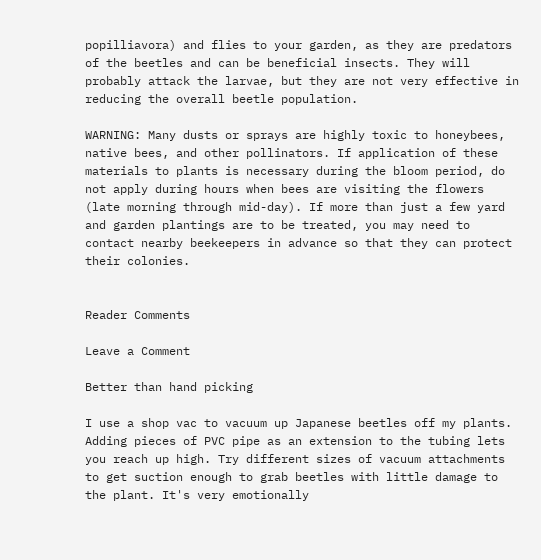popilliavora) and flies to your garden, as they are predators of the beetles and can be beneficial insects. They will probably attack the larvae, but they are not very effective in reducing the overall beetle population.

WARNING: Many dusts or sprays are highly toxic to honeybees, native bees, and other pollinators. If application of these materials to plants is necessary during the bloom period, do not apply during hours when bees are visiting the flowers (late morning through mid-day). If more than just a few yard and garden plantings are to be treated, you may need to contact nearby beekeepers in advance so that they can protect their colonies.


Reader Comments

Leave a Comment

Better than hand picking

I use a shop vac to vacuum up Japanese beetles off my plants. Adding pieces of PVC pipe as an extension to the tubing lets you reach up high. Try different sizes of vacuum attachments to get suction enough to grab beetles with little damage to the plant. It's very emotionally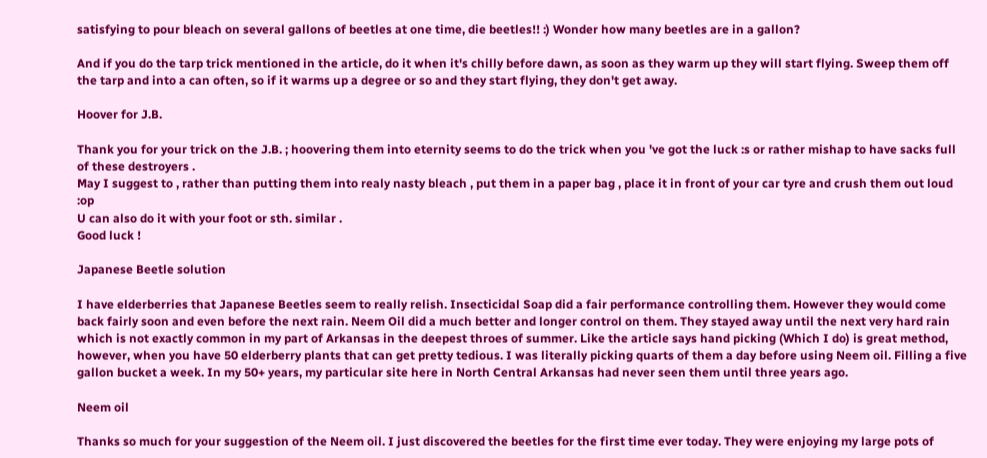satisfying to pour bleach on several gallons of beetles at one time, die beetles!! :) Wonder how many beetles are in a gallon?

And if you do the tarp trick mentioned in the article, do it when it's chilly before dawn, as soon as they warm up they will start flying. Sweep them off the tarp and into a can often, so if it warms up a degree or so and they start flying, they don't get away.

Hoover for J.B.

Thank you for your trick on the J.B. ; hoovering them into eternity seems to do the trick when you 've got the luck :s or rather mishap to have sacks full of these destroyers .
May I suggest to , rather than putting them into realy nasty bleach , put them in a paper bag , place it in front of your car tyre and crush them out loud :op
U can also do it with your foot or sth. similar .
Good luck !

Japanese Beetle solution

I have elderberries that Japanese Beetles seem to really relish. Insecticidal Soap did a fair performance controlling them. However they would come back fairly soon and even before the next rain. Neem Oil did a much better and longer control on them. They stayed away until the next very hard rain which is not exactly common in my part of Arkansas in the deepest throes of summer. Like the article says hand picking (Which I do) is great method, however, when you have 50 elderberry plants that can get pretty tedious. I was literally picking quarts of them a day before using Neem oil. Filling a five gallon bucket a week. In my 50+ years, my particular site here in North Central Arkansas had never seen them until three years ago.

Neem oil

Thanks so much for your suggestion of the Neem oil. I just discovered the beetles for the first time ever today. They were enjoying my large pots of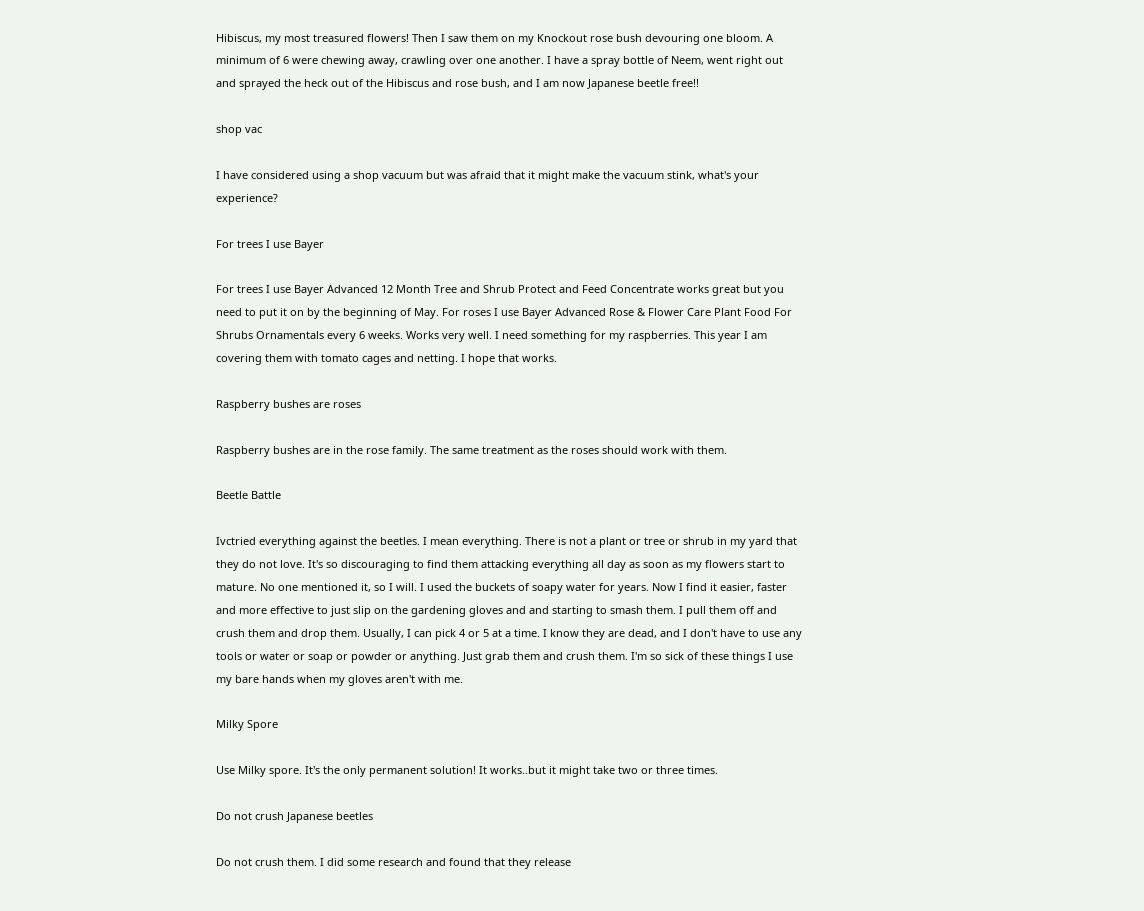Hibiscus, my most treasured flowers! Then I saw them on my Knockout rose bush devouring one bloom. A minimum of 6 were chewing away, crawling over one another. I have a spray bottle of Neem, went right out and sprayed the heck out of the Hibiscus and rose bush, and I am now Japanese beetle free!!

shop vac

I have considered using a shop vacuum but was afraid that it might make the vacuum stink, what's your experience?

For trees I use Bayer

For trees I use Bayer Advanced 12 Month Tree and Shrub Protect and Feed Concentrate works great but you need to put it on by the beginning of May. For roses I use Bayer Advanced Rose & Flower Care Plant Food For Shrubs Ornamentals every 6 weeks. Works very well. I need something for my raspberries. This year I am covering them with tomato cages and netting. I hope that works.

Raspberry bushes are roses

Raspberry bushes are in the rose family. The same treatment as the roses should work with them.

Beetle Battle

Ivctried everything against the beetles. I mean everything. There is not a plant or tree or shrub in my yard that they do not love. It's so discouraging to find them attacking everything all day as soon as my flowers start to mature. No one mentioned it, so I will. I used the buckets of soapy water for years. Now I find it easier, faster and more effective to just slip on the gardening gloves and and starting to smash them. I pull them off and crush them and drop them. Usually, I can pick 4 or 5 at a time. I know they are dead, and I don't have to use any tools or water or soap or powder or anything. Just grab them and crush them. I'm so sick of these things I use my bare hands when my gloves aren't with me.

Milky Spore

Use Milky spore. It's the only permanent solution! It works..but it might take two or three times.

Do not crush Japanese beetles

Do not crush them. I did some research and found that they release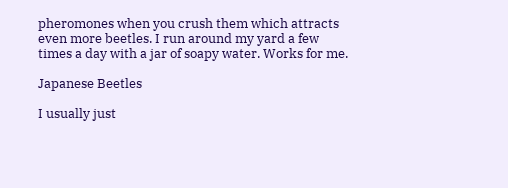pheromones when you crush them which attracts even more beetles. I run around my yard a few times a day with a jar of soapy water. Works for me.

Japanese Beetles

I usually just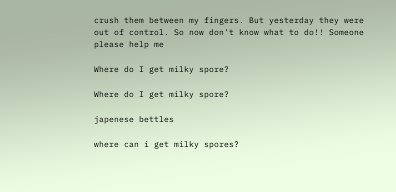crush them between my fingers. But yesterday they were out of control. So now don't know what to do!! Someone please help me

Where do I get milky spore?

Where do I get milky spore?

japenese bettles

where can i get milky spores?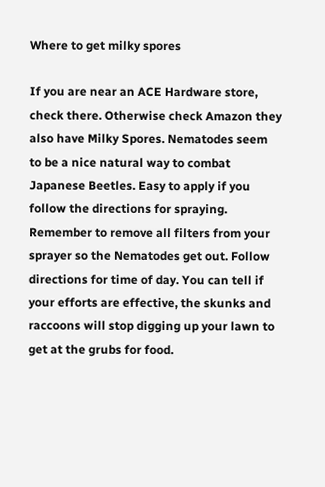Where to get milky spores

If you are near an ACE Hardware store, check there. Otherwise check Amazon they also have Milky Spores. Nematodes seem to be a nice natural way to combat Japanese Beetles. Easy to apply if you follow the directions for spraying. Remember to remove all filters from your sprayer so the Nematodes get out. Follow directions for time of day. You can tell if your efforts are effective, the skunks and raccoons will stop digging up your lawn to get at the grubs for food.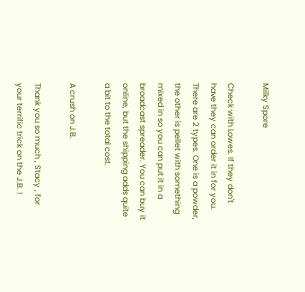Milky Spore

Check with Lowes. If they don't have they can order it in for you. There are 2 types. One is a powder, the other is pellet with something mixed in so you can put it in a broadcast spreader. You can buy it online, but the shipping adds quite a bit to the total cost.

A crush on J.B.

Thank you so much , Stacy , for your terrific trick on the J.B. !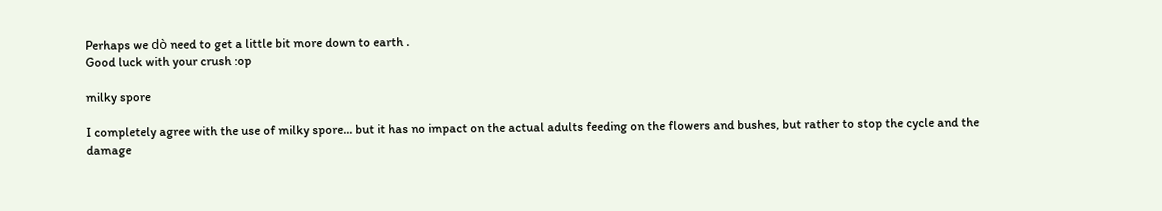Perhaps we dò need to get a little bit more down to earth .
Good luck with your crush :op

milky spore

I completely agree with the use of milky spore... but it has no impact on the actual adults feeding on the flowers and bushes, but rather to stop the cycle and the damage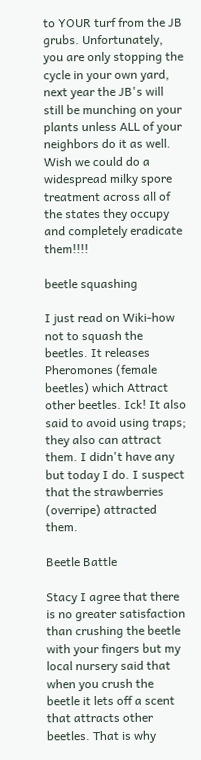to YOUR turf from the JB grubs. Unfortunately, you are only stopping the cycle in your own yard, next year the JB's will still be munching on your plants unless ALL of your neighbors do it as well. Wish we could do a widespread milky spore treatment across all of the states they occupy and completely eradicate them!!!!

beetle squashing

I just read on Wiki-how not to squash the beetles. It releases Pheromones (female beetles) which Attract other beetles. Ick! It also said to avoid using traps; they also can attract them. I didn't have any but today I do. I suspect that the strawberries (overripe) attracted them.

Beetle Battle

Stacy I agree that there is no greater satisfaction than crushing the beetle with your fingers but my local nursery said that when you crush the beetle it lets off a scent that attracts other beetles. That is why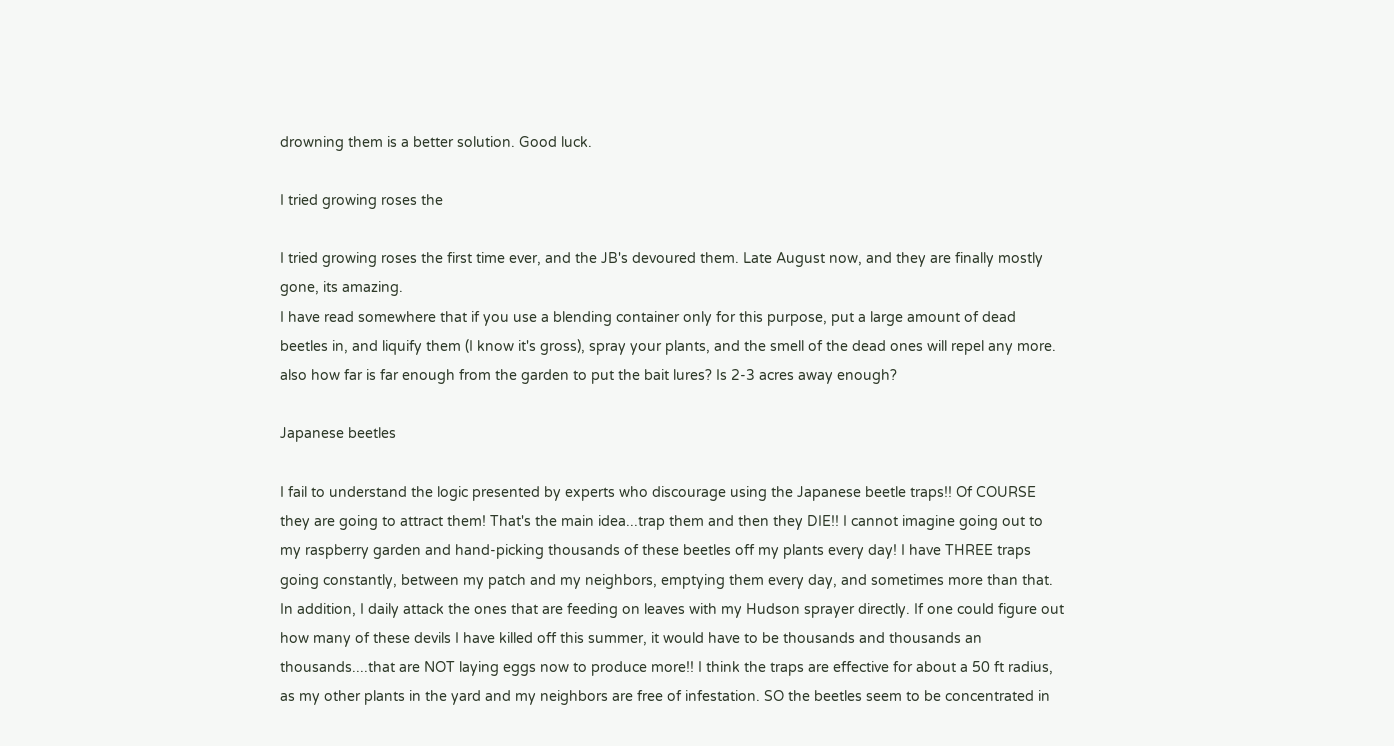drowning them is a better solution. Good luck.

I tried growing roses the

I tried growing roses the first time ever, and the JB's devoured them. Late August now, and they are finally mostly gone, its amazing.
I have read somewhere that if you use a blending container only for this purpose, put a large amount of dead beetles in, and liquify them (I know it's gross), spray your plants, and the smell of the dead ones will repel any more.
also how far is far enough from the garden to put the bait lures? Is 2-3 acres away enough?

Japanese beetles

I fail to understand the logic presented by experts who discourage using the Japanese beetle traps!! Of COURSE they are going to attract them! That's the main idea...trap them and then they DIE!! I cannot imagine going out to my raspberry garden and hand-picking thousands of these beetles off my plants every day! I have THREE traps going constantly, between my patch and my neighbors, emptying them every day, and sometimes more than that. In addition, I daily attack the ones that are feeding on leaves with my Hudson sprayer directly. If one could figure out how many of these devils I have killed off this summer, it would have to be thousands and thousands an thousands....that are NOT laying eggs now to produce more!! I think the traps are effective for about a 50 ft radius, as my other plants in the yard and my neighbors are free of infestation. SO the beetles seem to be concentrated in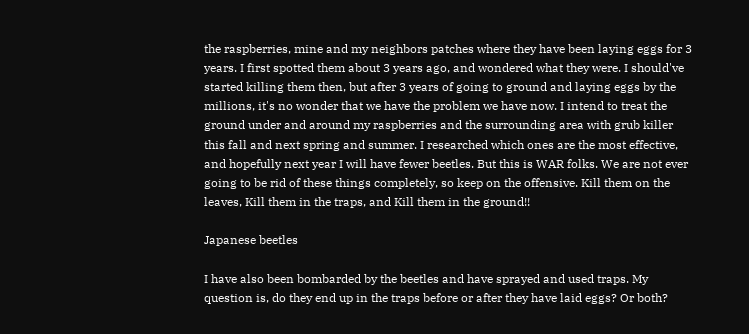the raspberries, mine and my neighbors patches where they have been laying eggs for 3 years. I first spotted them about 3 years ago, and wondered what they were. I should've started killing them then, but after 3 years of going to ground and laying eggs by the millions, it's no wonder that we have the problem we have now. I intend to treat the ground under and around my raspberries and the surrounding area with grub killer this fall and next spring and summer. I researched which ones are the most effective, and hopefully next year I will have fewer beetles. But this is WAR folks. We are not ever going to be rid of these things completely, so keep on the offensive. Kill them on the leaves, Kill them in the traps, and Kill them in the ground!!

Japanese beetles

I have also been bombarded by the beetles and have sprayed and used traps. My question is, do they end up in the traps before or after they have laid eggs? Or both?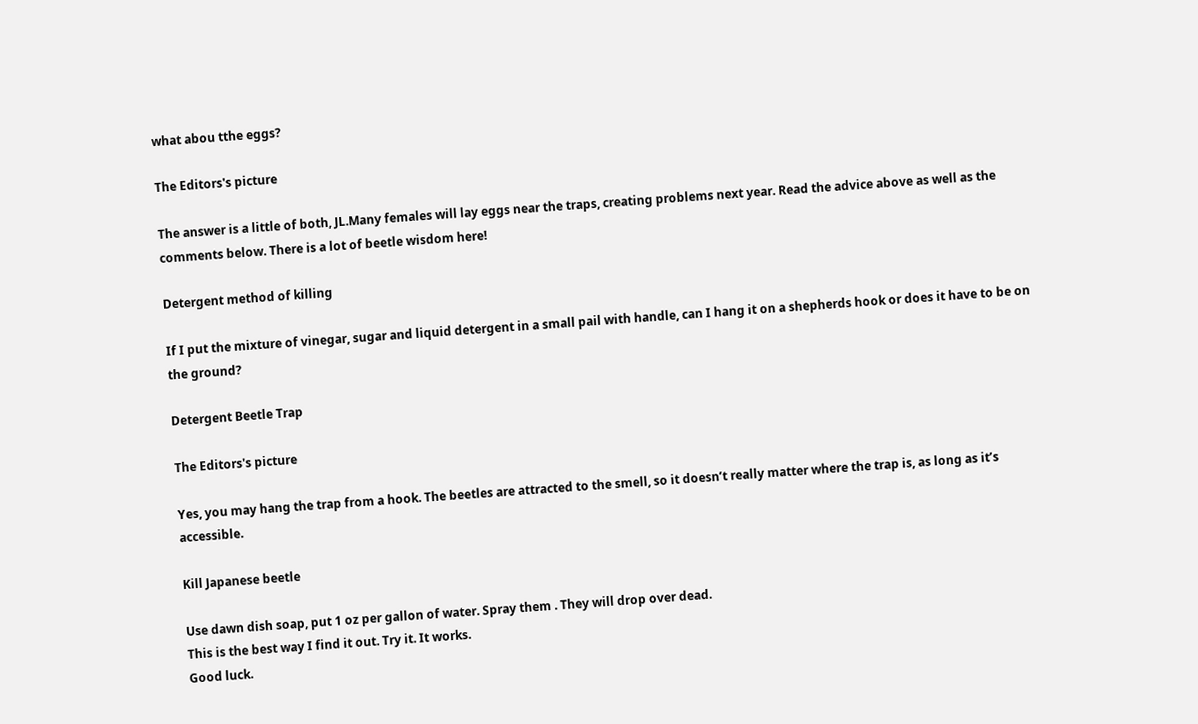what abou tthe eggs?

The Editors's picture

The answer is a little of both, JL.Many females will lay eggs near the traps, creating problems next year. Read the advice above as well as the comments below. There is a lot of beetle wisdom here!

Detergent method of killing

If I put the mixture of vinegar, sugar and liquid detergent in a small pail with handle, can I hang it on a shepherds hook or does it have to be on the ground?

Detergent Beetle Trap

The Editors's picture

Yes, you may hang the trap from a hook. The beetles are attracted to the smell, so it doesn’t really matter where the trap is, as long as it’s accessible.

Kill Japanese beetle

Use dawn dish soap, put 1 oz per gallon of water. Spray them . They will drop over dead.
This is the best way I find it out. Try it. It works.
Good luck.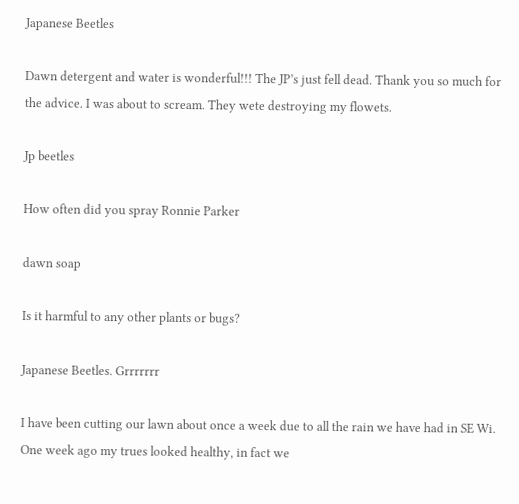Japanese Beetles

Dawn detergent and water is wonderful!!! The JP’s just fell dead. Thank you so much for the advice. I was about to scream. They wete destroying my flowets.

Jp beetles

How often did you spray Ronnie Parker

dawn soap

Is it harmful to any other plants or bugs?

Japanese Beetles. Grrrrrrr

I have been cutting our lawn about once a week due to all the rain we have had in SE Wi. One week ago my trues looked healthy, in fact we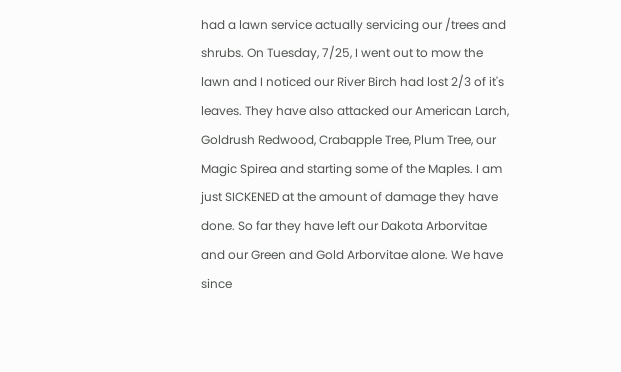had a lawn service actually servicing our /trees and shrubs. On Tuesday, 7/25, I went out to mow the lawn and I noticed our River Birch had lost 2/3 of it's leaves. They have also attacked our American Larch, Goldrush Redwood, Crabapple Tree, Plum Tree, our Magic Spirea and starting some of the Maples. I am just SICKENED at the amount of damage they have done. So far they have left our Dakota Arborvitae and our Green and Gold Arborvitae alone. We have since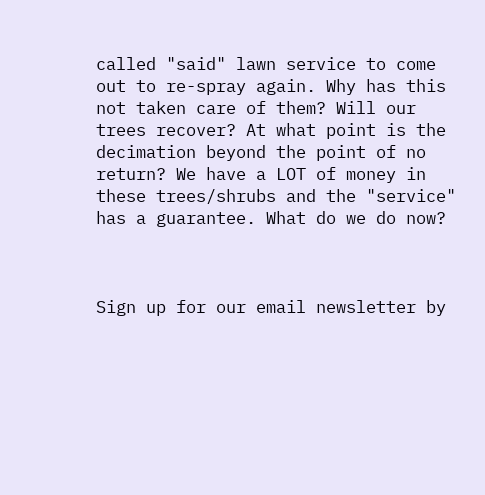called "said" lawn service to come out to re-spray again. Why has this not taken care of them? Will our trees recover? At what point is the decimation beyond the point of no return? We have a LOT of money in these trees/shrubs and the "service" has a guarantee. What do we do now?



Sign up for our email newsletter by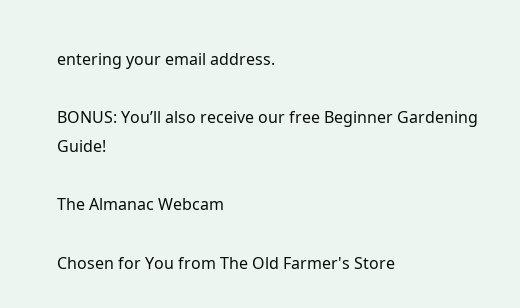entering your email address.

BONUS: You’ll also receive our free Beginner Gardening Guide!

The Almanac Webcam

Chosen for You from The Old Farmer's Store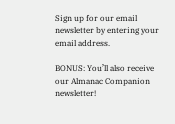Sign up for our email newsletter by entering your email address.

BONUS: You’ll also receive our Almanac Companion newsletter!